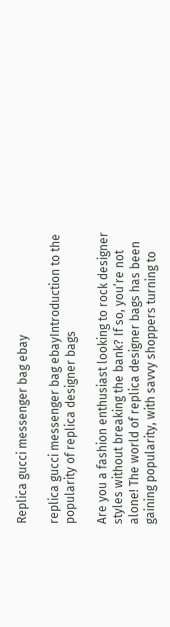Replica gucci messenger bag ebay

replica gucci messenger bag ebayIntroduction to the popularity of replica designer bags

Are you a fashion enthusiast looking to rock designer styles without breaking the bank? If so, you’re not alone! The world of replica designer bags has been gaining popularity, with savvy shoppers turning to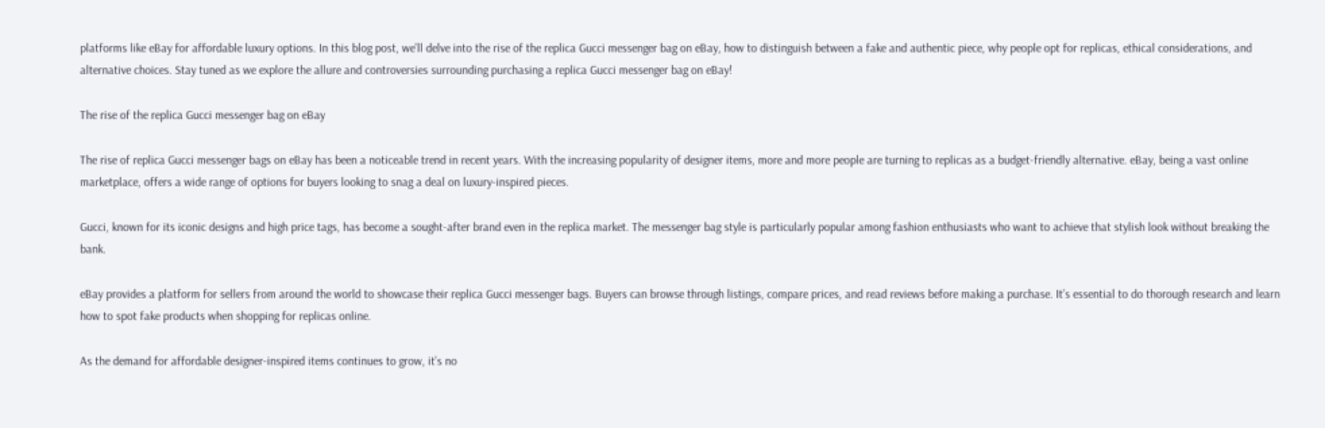platforms like eBay for affordable luxury options. In this blog post, we’ll delve into the rise of the replica Gucci messenger bag on eBay, how to distinguish between a fake and authentic piece, why people opt for replicas, ethical considerations, and alternative choices. Stay tuned as we explore the allure and controversies surrounding purchasing a replica Gucci messenger bag on eBay!

The rise of the replica Gucci messenger bag on eBay

The rise of replica Gucci messenger bags on eBay has been a noticeable trend in recent years. With the increasing popularity of designer items, more and more people are turning to replicas as a budget-friendly alternative. eBay, being a vast online marketplace, offers a wide range of options for buyers looking to snag a deal on luxury-inspired pieces.

Gucci, known for its iconic designs and high price tags, has become a sought-after brand even in the replica market. The messenger bag style is particularly popular among fashion enthusiasts who want to achieve that stylish look without breaking the bank.

eBay provides a platform for sellers from around the world to showcase their replica Gucci messenger bags. Buyers can browse through listings, compare prices, and read reviews before making a purchase. It’s essential to do thorough research and learn how to spot fake products when shopping for replicas online.

As the demand for affordable designer-inspired items continues to grow, it’s no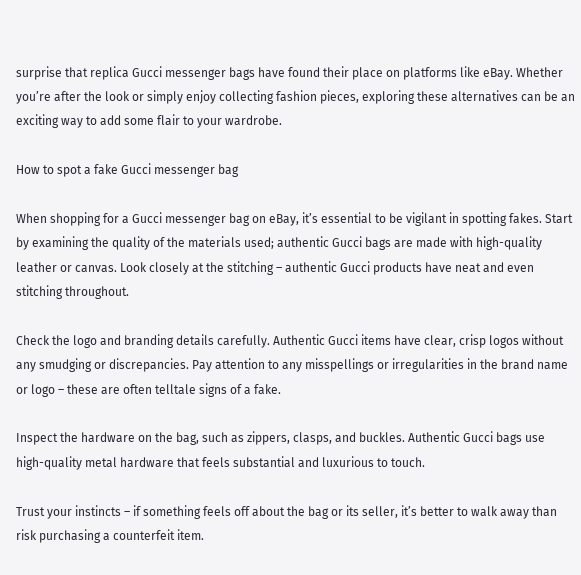surprise that replica Gucci messenger bags have found their place on platforms like eBay. Whether you’re after the look or simply enjoy collecting fashion pieces, exploring these alternatives can be an exciting way to add some flair to your wardrobe.

How to spot a fake Gucci messenger bag

When shopping for a Gucci messenger bag on eBay, it’s essential to be vigilant in spotting fakes. Start by examining the quality of the materials used; authentic Gucci bags are made with high-quality leather or canvas. Look closely at the stitching – authentic Gucci products have neat and even stitching throughout.

Check the logo and branding details carefully. Authentic Gucci items have clear, crisp logos without any smudging or discrepancies. Pay attention to any misspellings or irregularities in the brand name or logo – these are often telltale signs of a fake.

Inspect the hardware on the bag, such as zippers, clasps, and buckles. Authentic Gucci bags use high-quality metal hardware that feels substantial and luxurious to touch.

Trust your instincts – if something feels off about the bag or its seller, it’s better to walk away than risk purchasing a counterfeit item.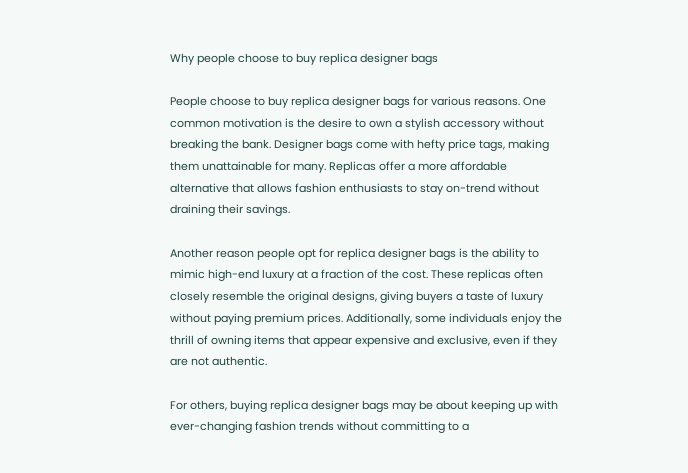Why people choose to buy replica designer bags

People choose to buy replica designer bags for various reasons. One common motivation is the desire to own a stylish accessory without breaking the bank. Designer bags come with hefty price tags, making them unattainable for many. Replicas offer a more affordable alternative that allows fashion enthusiasts to stay on-trend without draining their savings.

Another reason people opt for replica designer bags is the ability to mimic high-end luxury at a fraction of the cost. These replicas often closely resemble the original designs, giving buyers a taste of luxury without paying premium prices. Additionally, some individuals enjoy the thrill of owning items that appear expensive and exclusive, even if they are not authentic.

For others, buying replica designer bags may be about keeping up with ever-changing fashion trends without committing to a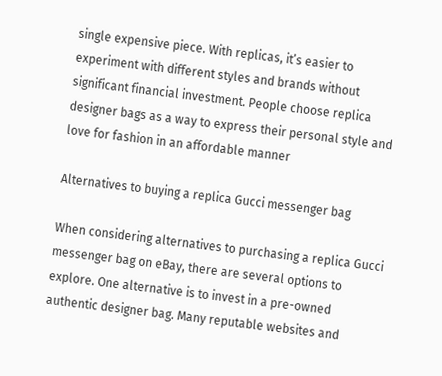single expensive piece. With replicas, it’s easier to experiment with different styles and brands without significant financial investment. People choose replica designer bags as a way to express their personal style and love for fashion in an affordable manner

Alternatives to buying a replica Gucci messenger bag

When considering alternatives to purchasing a replica Gucci messenger bag on eBay, there are several options to explore. One alternative is to invest in a pre-owned authentic designer bag. Many reputable websites and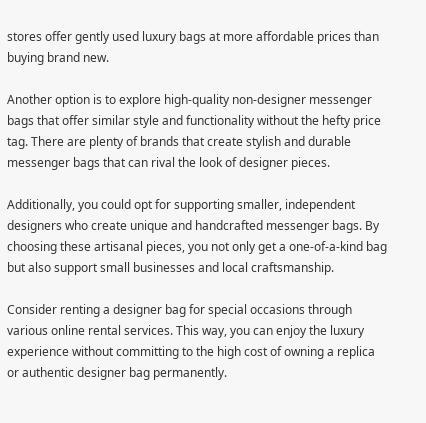stores offer gently used luxury bags at more affordable prices than buying brand new.

Another option is to explore high-quality non-designer messenger bags that offer similar style and functionality without the hefty price tag. There are plenty of brands that create stylish and durable messenger bags that can rival the look of designer pieces.

Additionally, you could opt for supporting smaller, independent designers who create unique and handcrafted messenger bags. By choosing these artisanal pieces, you not only get a one-of-a-kind bag but also support small businesses and local craftsmanship.

Consider renting a designer bag for special occasions through various online rental services. This way, you can enjoy the luxury experience without committing to the high cost of owning a replica or authentic designer bag permanently.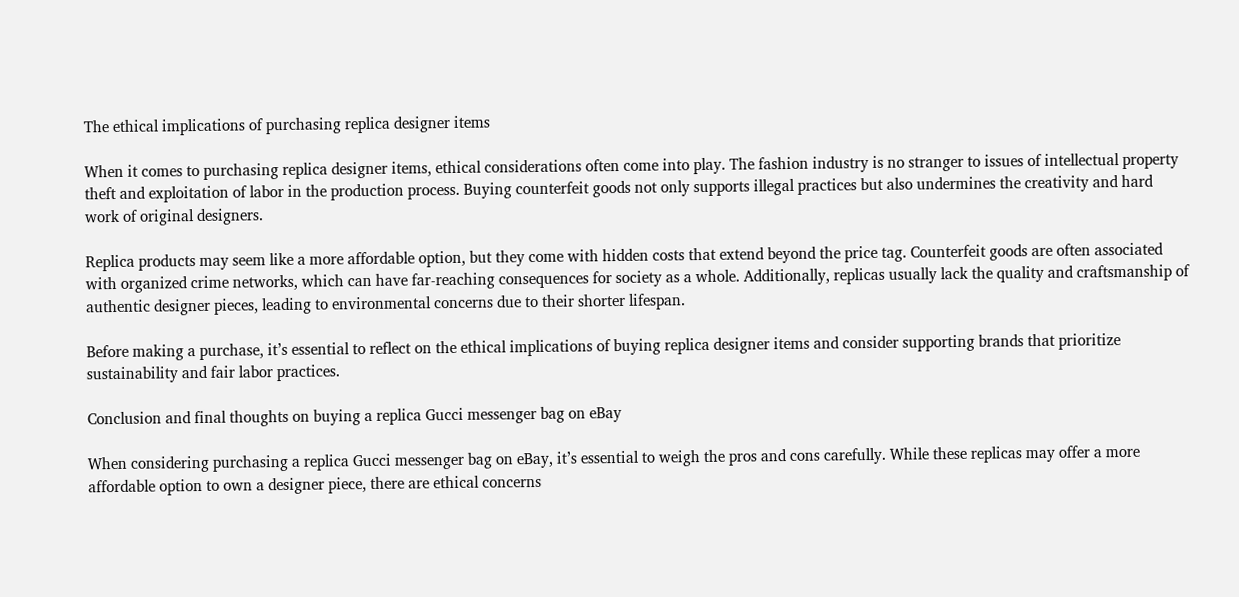The ethical implications of purchasing replica designer items

When it comes to purchasing replica designer items, ethical considerations often come into play. The fashion industry is no stranger to issues of intellectual property theft and exploitation of labor in the production process. Buying counterfeit goods not only supports illegal practices but also undermines the creativity and hard work of original designers.

Replica products may seem like a more affordable option, but they come with hidden costs that extend beyond the price tag. Counterfeit goods are often associated with organized crime networks, which can have far-reaching consequences for society as a whole. Additionally, replicas usually lack the quality and craftsmanship of authentic designer pieces, leading to environmental concerns due to their shorter lifespan.

Before making a purchase, it’s essential to reflect on the ethical implications of buying replica designer items and consider supporting brands that prioritize sustainability and fair labor practices.

Conclusion and final thoughts on buying a replica Gucci messenger bag on eBay

When considering purchasing a replica Gucci messenger bag on eBay, it’s essential to weigh the pros and cons carefully. While these replicas may offer a more affordable option to own a designer piece, there are ethical concerns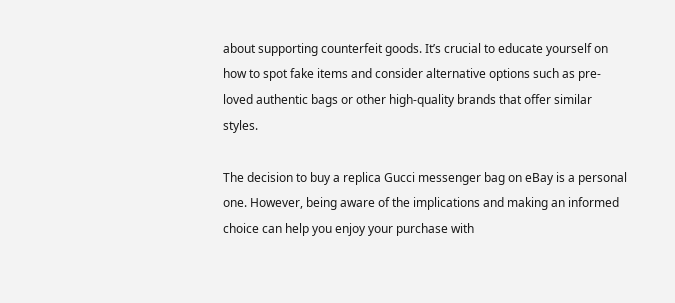about supporting counterfeit goods. It’s crucial to educate yourself on how to spot fake items and consider alternative options such as pre-loved authentic bags or other high-quality brands that offer similar styles.

The decision to buy a replica Gucci messenger bag on eBay is a personal one. However, being aware of the implications and making an informed choice can help you enjoy your purchase with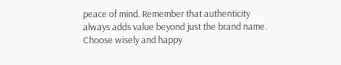peace of mind. Remember that authenticity always adds value beyond just the brand name. Choose wisely and happy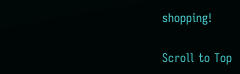shopping!

Scroll to Top